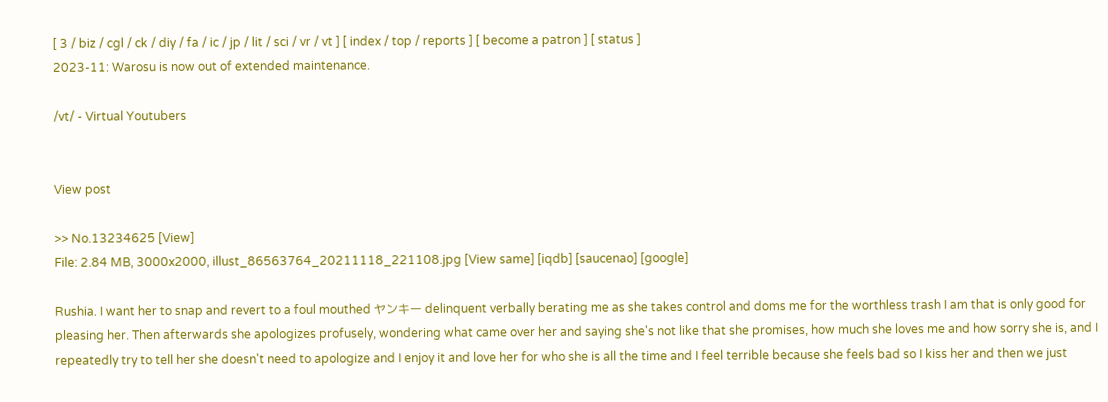[ 3 / biz / cgl / ck / diy / fa / ic / jp / lit / sci / vr / vt ] [ index / top / reports ] [ become a patron ] [ status ]
2023-11: Warosu is now out of extended maintenance.

/vt/ - Virtual Youtubers


View post

>> No.13234625 [View]
File: 2.84 MB, 3000x2000, illust_86563764_20211118_221108.jpg [View same] [iqdb] [saucenao] [google]

Rushia. I want her to snap and revert to a foul mouthed ヤンキー delinquent verbally berating me as she takes control and doms me for the worthless trash I am that is only good for pleasing her. Then afterwards she apologizes profusely, wondering what came over her and saying she's not like that she promises, how much she loves me and how sorry she is, and I repeatedly try to tell her she doesn't need to apologize and I enjoy it and love her for who she is all the time and I feel terrible because she feels bad so I kiss her and then we just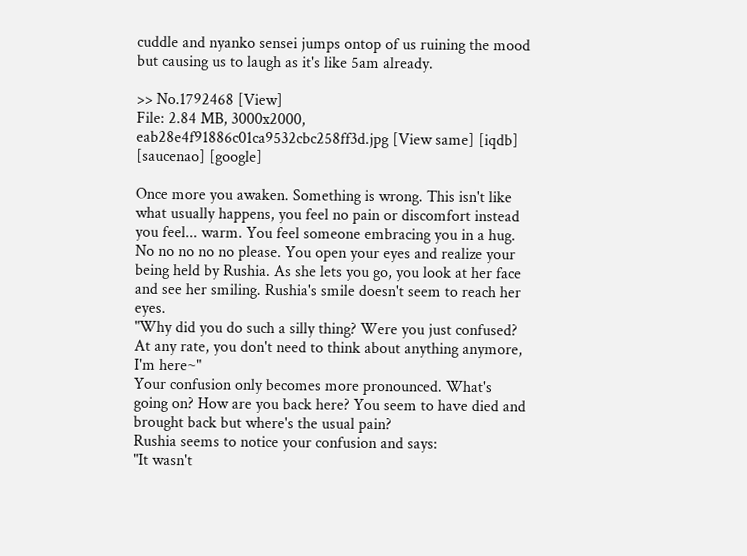cuddle and nyanko sensei jumps ontop of us ruining the mood but causing us to laugh as it's like 5am already.

>> No.1792468 [View]
File: 2.84 MB, 3000x2000, eab28e4f91886c01ca9532cbc258ff3d.jpg [View same] [iqdb] [saucenao] [google]

Once more you awaken. Something is wrong. This isn't like what usually happens, you feel no pain or discomfort instead you feel... warm. You feel someone embracing you in a hug. No no no no no please. You open your eyes and realize your being held by Rushia. As she lets you go, you look at her face and see her smiling. Rushia's smile doesn't seem to reach her eyes.
"Why did you do such a silly thing? Were you just confused? At any rate, you don't need to think about anything anymore, I'm here~"
Your confusion only becomes more pronounced. What's going on? How are you back here? You seem to have died and brought back but where's the usual pain?
Rushia seems to notice your confusion and says:
"It wasn't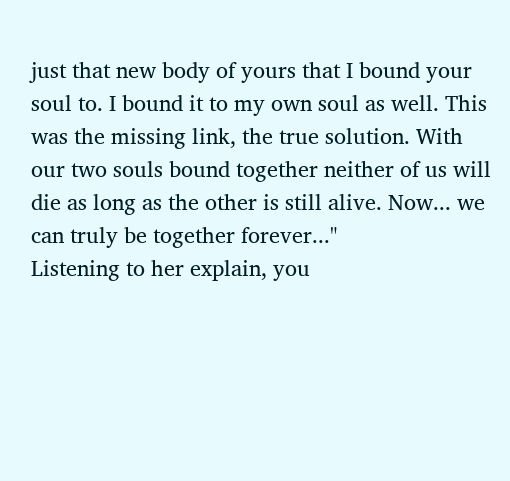just that new body of yours that I bound your soul to. I bound it to my own soul as well. This was the missing link, the true solution. With our two souls bound together neither of us will die as long as the other is still alive. Now... we can truly be together forever..."
Listening to her explain, you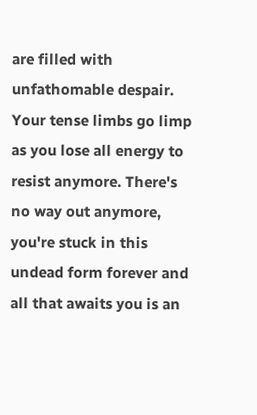are filled with unfathomable despair. Your tense limbs go limp as you lose all energy to resist anymore. There's no way out anymore, you're stuck in this undead form forever and all that awaits you is an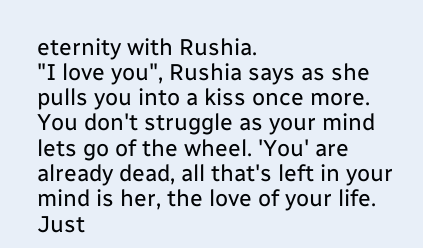eternity with Rushia.
"I love you", Rushia says as she pulls you into a kiss once more. You don't struggle as your mind lets go of the wheel. 'You' are already dead, all that's left in your mind is her, the love of your life.
Just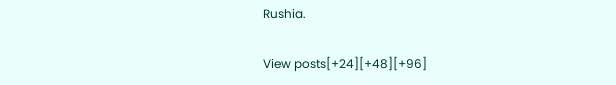Rushia.

View posts[+24][+48][+96]